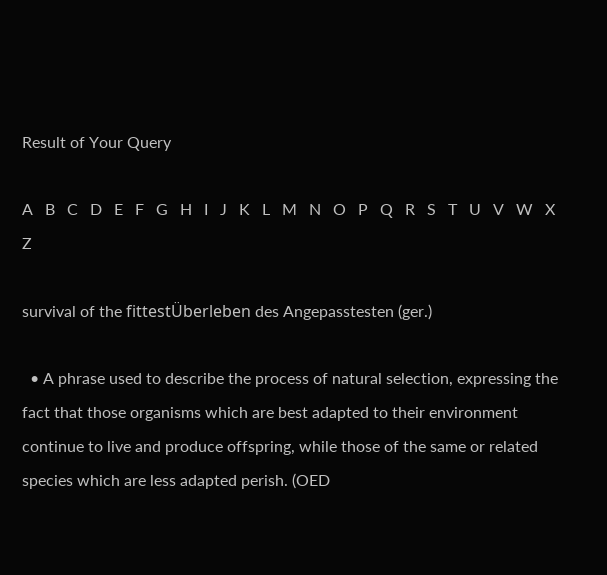Result of Your Query

A   B   C   D   E   F   G   H   I   J   K   L   M   N   O   P   Q   R   S   T   U   V   W   X   Z

survival of the fittestÜberleben des Angepasstesten (ger.)

  • A phrase used to describe the process of natural selection, expressing the fact that those organisms which are best adapted to their environment continue to live and produce offspring, while those of the same or related species which are less adapted perish. (OED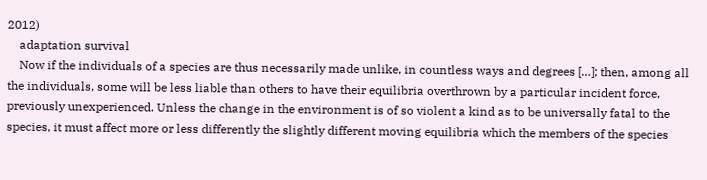2012)
    adaptation survival
    Now if the individuals of a species are thus necessarily made unlike, in countless ways and degrees […]; then, among all the individuals, some will be less liable than others to have their equilibria overthrown by a particular incident force, previously unexperienced. Unless the change in the environment is of so violent a kind as to be universally fatal to the species, it must affect more or less differently the slightly different moving equilibria which the members of the species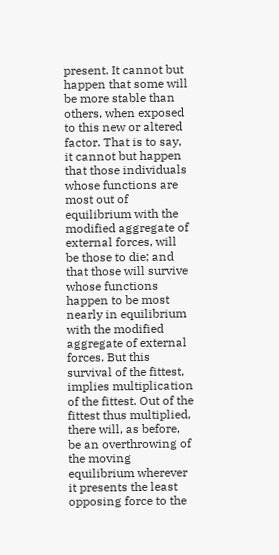present. It cannot but happen that some will be more stable than others, when exposed to this new or altered factor. That is to say, it cannot but happen that those individuals whose functions are most out of equilibrium with the modified aggregate of external forces, will be those to die; and that those will survive whose functions happen to be most nearly in equilibrium with the modified aggregate of external forces. But this survival of the fittest, implies multiplication of the fittest. Out of the fittest thus multiplied, there will, as before, be an overthrowing of the moving equilibrium wherever it presents the least opposing force to the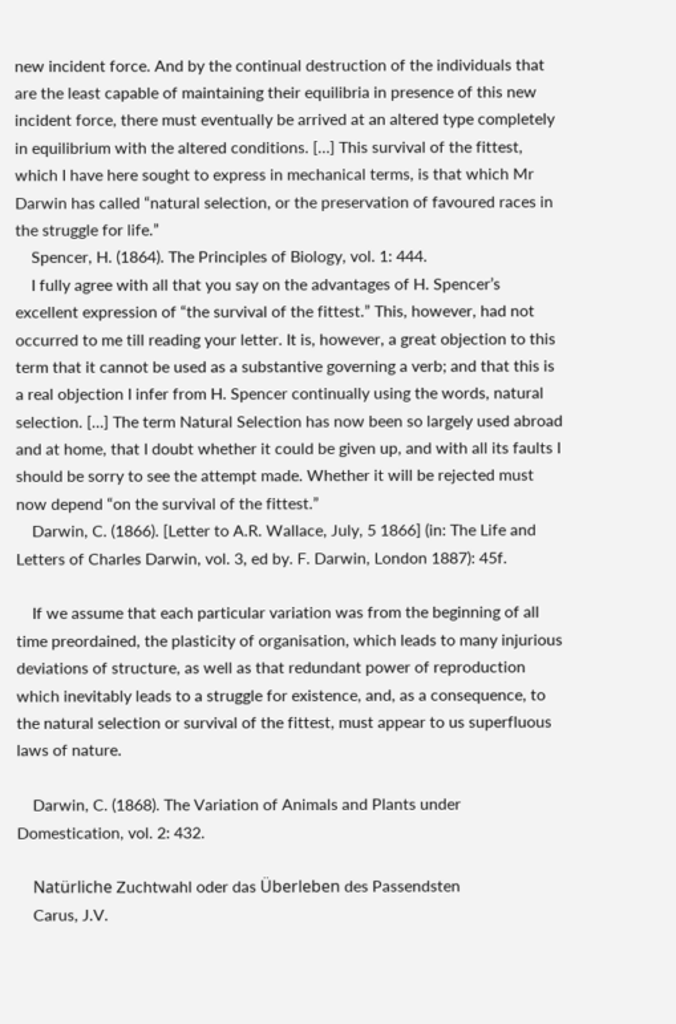new incident force. And by the continual destruction of the individuals that are the least capable of maintaining their equilibria in presence of this new incident force, there must eventually be arrived at an altered type completely in equilibrium with the altered conditions. […] This survival of the fittest, which I have here sought to express in mechanical terms, is that which Mr Darwin has called “natural selection, or the preservation of favoured races in the struggle for life.”
    Spencer, H. (1864). The Principles of Biology, vol. 1: 444.
    I fully agree with all that you say on the advantages of H. Spencer’s excellent expression of “the survival of the fittest.” This, however, had not occurred to me till reading your letter. It is, however, a great objection to this term that it cannot be used as a substantive governing a verb; and that this is a real objection I infer from H. Spencer continually using the words, natural selection. […] The term Natural Selection has now been so largely used abroad and at home, that I doubt whether it could be given up, and with all its faults I should be sorry to see the attempt made. Whether it will be rejected must now depend “on the survival of the fittest.”
    Darwin, C. (1866). [Letter to A.R. Wallace, July, 5 1866] (in: The Life and Letters of Charles Darwin, vol. 3, ed by. F. Darwin, London 1887): 45f.

    If we assume that each particular variation was from the beginning of all time preordained, the plasticity of organisation, which leads to many injurious deviations of structure, as well as that redundant power of reproduction which inevitably leads to a struggle for existence, and, as a consequence, to the natural selection or survival of the fittest, must appear to us superfluous laws of nature.

    Darwin, C. (1868). The Variation of Animals and Plants under Domestication, vol. 2: 432.

    Natürliche Zuchtwahl oder das Überleben des Passendsten
    Carus, J.V.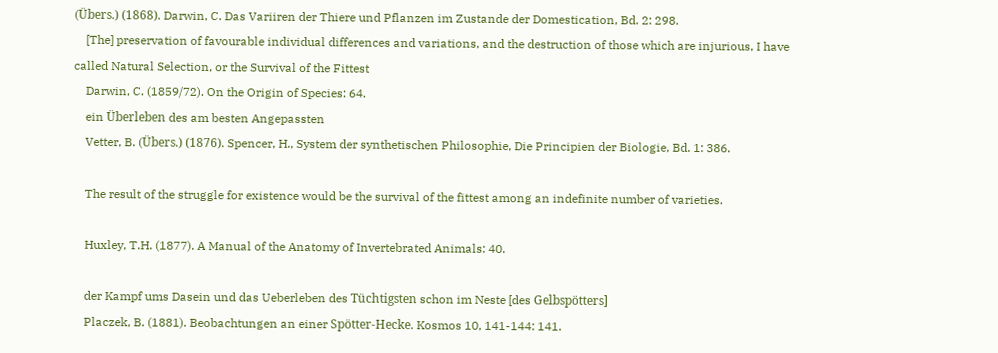(Übers.) (1868). Darwin, C. Das Variiren der Thiere und Pflanzen im Zustande der Domestication, Bd. 2: 298.
    [The] preservation of favourable individual differences and variations, and the destruction of those which are injurious, I have called Natural Selection, or the Survival of the Fittest
    Darwin, C. (1859/72). On the Origin of Species: 64.
    ein Überleben des am besten Angepassten
    Vetter, B. (Übers.) (1876). Spencer, H., System der synthetischen Philosophie, Die Principien der Biologie, Bd. 1: 386.

    The result of the struggle for existence would be the survival of the fittest among an indefinite number of varieties.

    Huxley, T.H. (1877). A Manual of the Anatomy of Invertebrated Animals: 40.

    der Kampf ums Dasein und das Ueberleben des Tüchtigsten schon im Neste [des Gelbspötters]
    Placzek, B. (1881). Beobachtungen an einer Spötter-Hecke. Kosmos 10, 141-144: 141.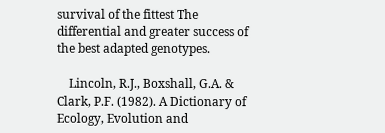survival of the fittest The differential and greater success of the best adapted genotypes.

    Lincoln, R.J., Boxshall, G.A. & Clark, P.F. (1982). A Dictionary of Ecology, Evolution and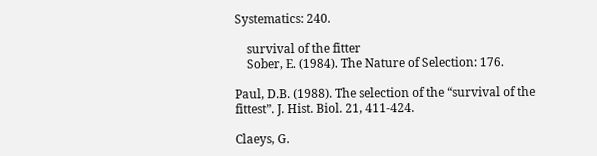Systematics: 240.

    survival of the fitter
    Sober, E. (1984). The Nature of Selection: 176.

Paul, D.B. (1988). The selection of the “survival of the fittest”. J. Hist. Biol. 21, 411-424.

Claeys, G.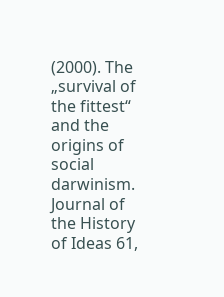(2000). The „survival of the fittest“ and the origins of social darwinism. Journal of the History of Ideas 61,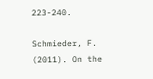223-240.

Schmieder, F. (2011). On the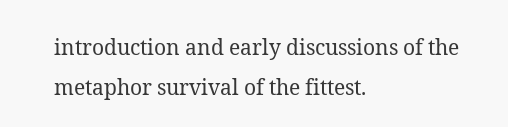introduction and early discussions of the metaphor survival of the fittest.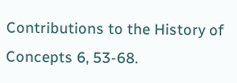Contributions to the History of Concepts 6, 53-68.